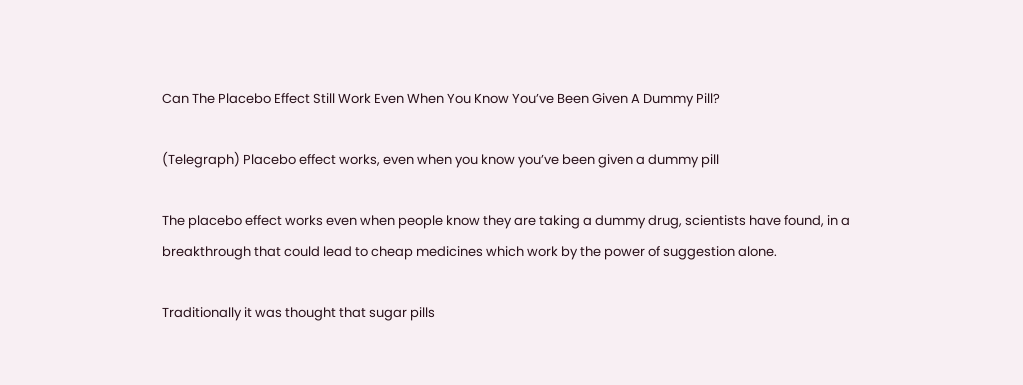Can The Placebo Effect Still Work Even When You Know You’ve Been Given A Dummy Pill?

(Telegraph) Placebo effect works, even when you know you’ve been given a dummy pill

The placebo effect works even when people know they are taking a dummy drug, scientists have found, in a breakthrough that could lead to cheap medicines which work by the power of suggestion alone.

Traditionally it was thought that sugar pills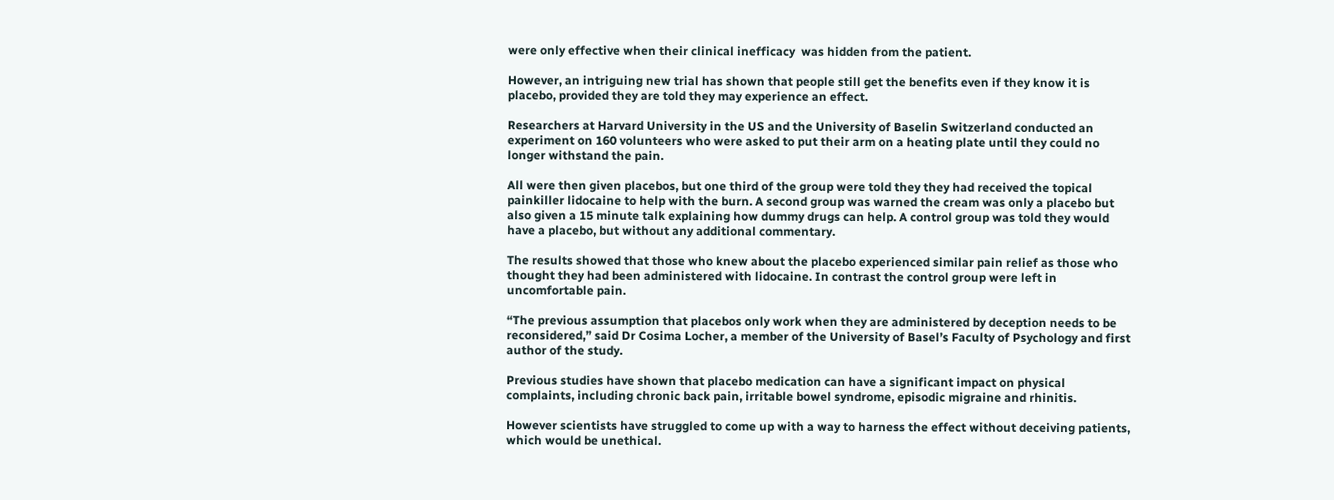were only effective when their clinical inefficacy  was hidden from the patient.

However, an intriguing new trial has shown that people still get the benefits even if they know it is placebo, provided they are told they may experience an effect.

Researchers at Harvard University in the US and the University of Baselin Switzerland conducted an experiment on 160 volunteers who were asked to put their arm on a heating plate until they could no longer withstand the pain.

All were then given placebos, but one third of the group were told they they had received the topical painkiller lidocaine to help with the burn. A second group was warned the cream was only a placebo but also given a 15 minute talk explaining how dummy drugs can help. A control group was told they would have a placebo, but without any additional commentary.

The results showed that those who knew about the placebo experienced similar pain relief as those who thought they had been administered with lidocaine. In contrast the control group were left in uncomfortable pain.

“The previous assumption that placebos only work when they are administered by deception needs to be reconsidered,” said Dr Cosima Locher, a member of the University of Basel’s Faculty of Psychology and first author of the study.

Previous studies have shown that placebo medication can have a significant impact on physical complaints, including chronic back pain, irritable bowel syndrome, episodic migraine and rhinitis.

However scientists have struggled to come up with a way to harness the effect without deceiving patients, which would be unethical.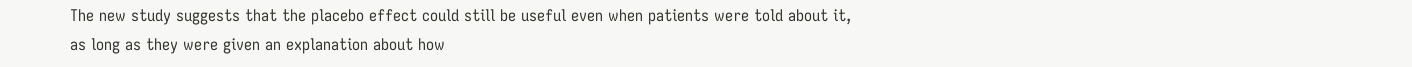The new study suggests that the placebo effect could still be useful even when patients were told about it, as long as they were given an explanation about how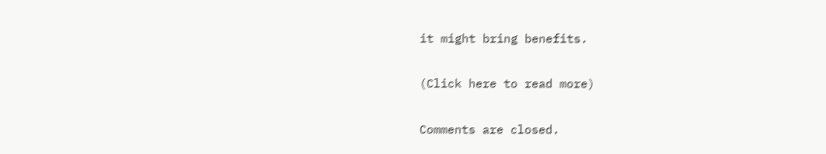it might bring benefits.

(Click here to read more)

Comments are closed.